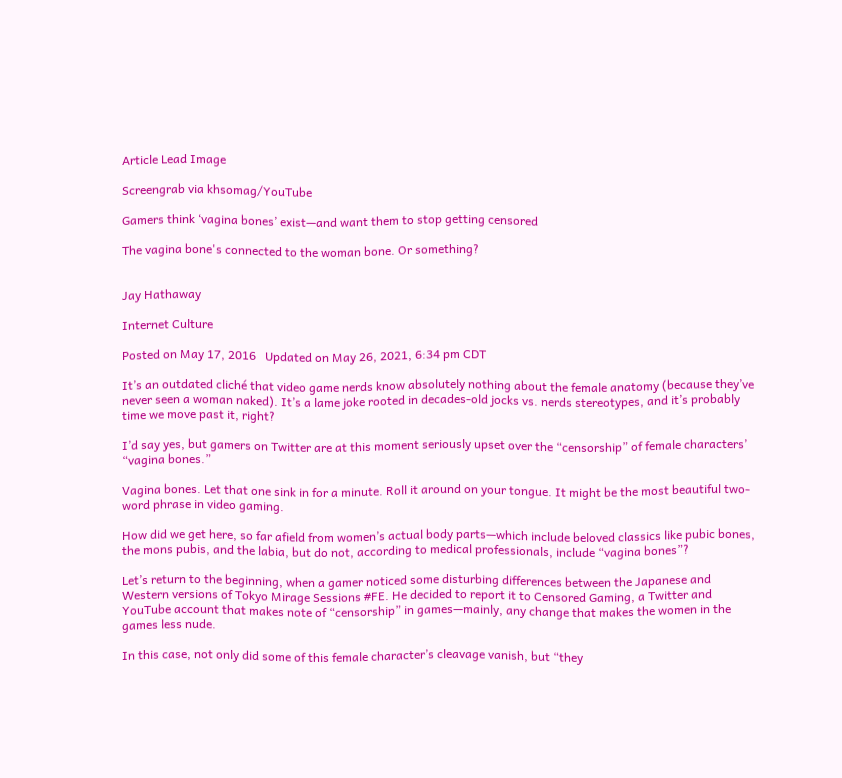Article Lead Image

Screengrab via khsomag/YouTube

Gamers think ‘vagina bones’ exist—and want them to stop getting censored

The vagina bone's connected to the woman bone. Or something?


Jay Hathaway

Internet Culture

Posted on May 17, 2016   Updated on May 26, 2021, 6:34 pm CDT

It’s an outdated cliché that video game nerds know absolutely nothing about the female anatomy (because they’ve never seen a woman naked). It’s a lame joke rooted in decades-old jocks vs. nerds stereotypes, and it’s probably time we move past it, right?

I’d say yes, but gamers on Twitter are at this moment seriously upset over the “censorship” of female characters’ “vagina bones.”

Vagina bones. Let that one sink in for a minute. Roll it around on your tongue. It might be the most beautiful two-word phrase in video gaming.

How did we get here, so far afield from women’s actual body parts—which include beloved classics like pubic bones, the mons pubis, and the labia, but do not, according to medical professionals, include “vagina bones”?

Let’s return to the beginning, when a gamer noticed some disturbing differences between the Japanese and Western versions of Tokyo Mirage Sessions #FE. He decided to report it to Censored Gaming, a Twitter and YouTube account that makes note of “censorship” in games—mainly, any change that makes the women in the games less nude.

In this case, not only did some of this female character’s cleavage vanish, but “they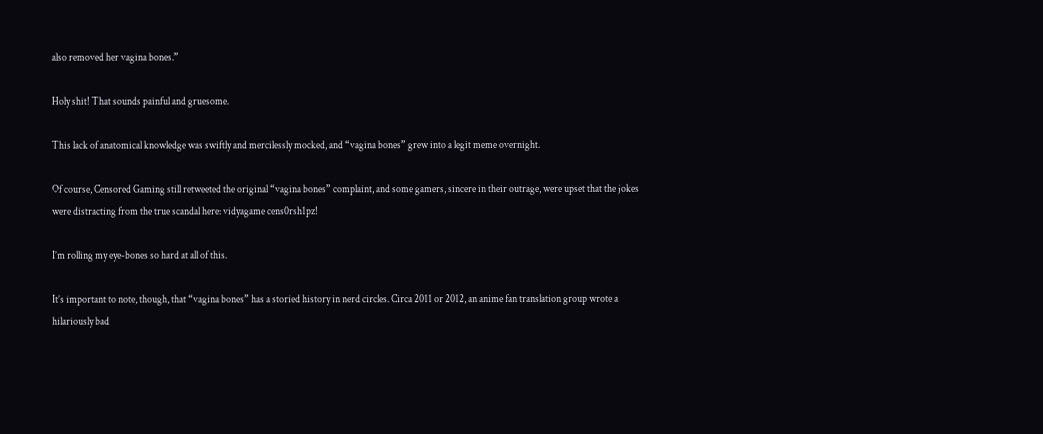also removed her vagina bones.”

Holy shit! That sounds painful and gruesome.

This lack of anatomical knowledge was swiftly and mercilessly mocked, and “vagina bones” grew into a legit meme overnight.

Of course, Censored Gaming still retweeted the original “vagina bones” complaint, and some gamers, sincere in their outrage, were upset that the jokes were distracting from the true scandal here: vidyagame cens0rsh1pz!

I’m rolling my eye-bones so hard at all of this.

It’s important to note, though, that “vagina bones” has a storied history in nerd circles. Circa 2011 or 2012, an anime fan translation group wrote a hilariously bad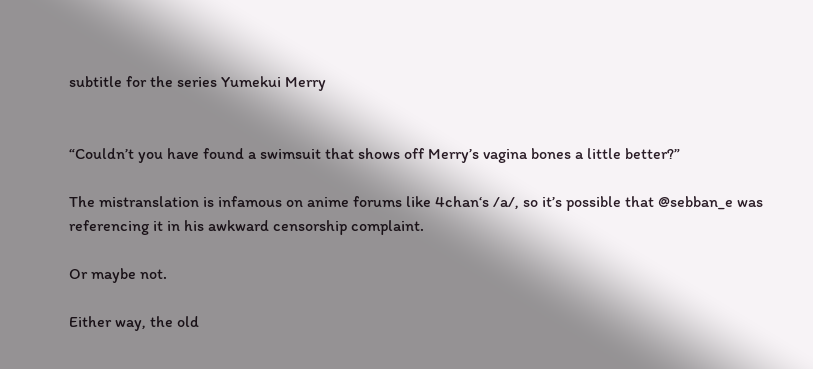subtitle for the series Yumekui Merry


“Couldn’t you have found a swimsuit that shows off Merry’s vagina bones a little better?”

The mistranslation is infamous on anime forums like 4chan‘s /a/, so it’s possible that @sebban_e was referencing it in his awkward censorship complaint.

Or maybe not.

Either way, the old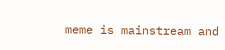meme is mainstream and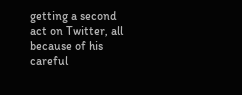getting a second act on Twitter, all because of his careful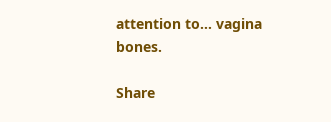attention to… vagina bones.

Share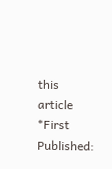this article
*First Published: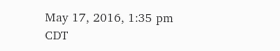May 17, 2016, 1:35 pm CDT